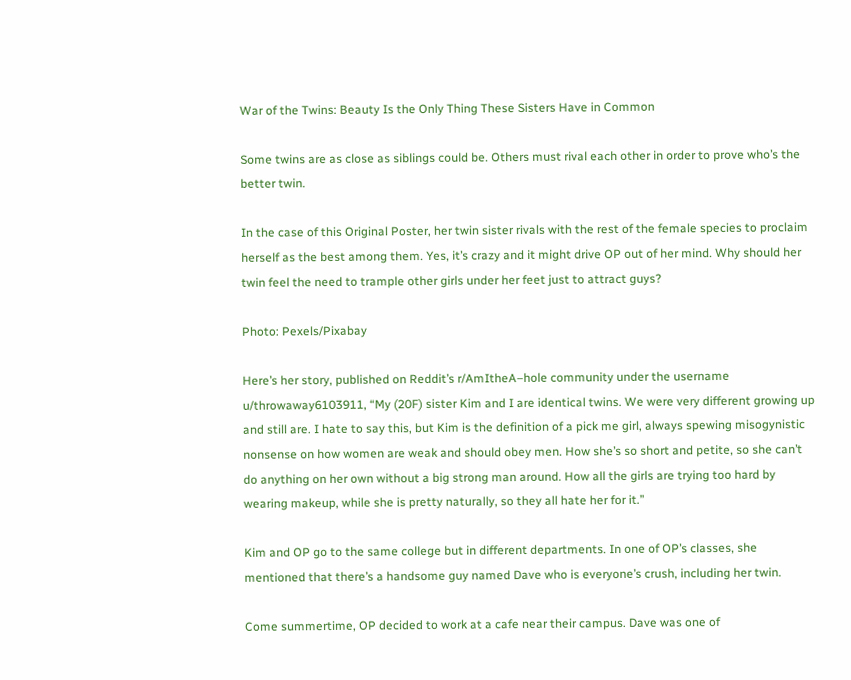War of the Twins: Beauty Is the Only Thing These Sisters Have in Common

Some twins are as close as siblings could be. Others must rival each other in order to prove who’s the better twin.

In the case of this Original Poster, her twin sister rivals with the rest of the female species to proclaim herself as the best among them. Yes, it’s crazy and it might drive OP out of her mind. Why should her twin feel the need to trample other girls under her feet just to attract guys?

Photo: Pexels/Pixabay

Here’s her story, published on Reddit’s r/AmItheA–hole community under the username u/throwaway6103911, “My (20F) sister Kim and I are identical twins. We were very different growing up and still are. I hate to say this, but Kim is the definition of a pick me girl, always spewing misogynistic nonsense on how women are weak and should obey men. How she’s so short and petite, so she can’t do anything on her own without a big strong man around. How all the girls are trying too hard by wearing makeup, while she is pretty naturally, so they all hate her for it.”

Kim and OP go to the same college but in different departments. In one of OP’s classes, she mentioned that there’s a handsome guy named Dave who is everyone’s crush, including her twin.

Come summertime, OP decided to work at a cafe near their campus. Dave was one of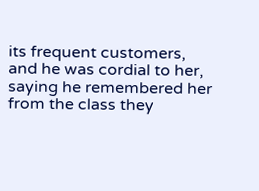its frequent customers, and he was cordial to her, saying he remembered her from the class they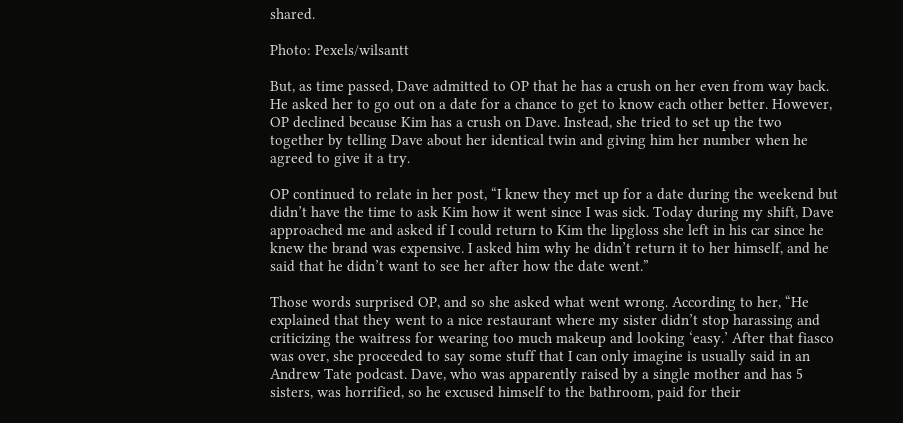shared.

Photo: Pexels/wilsantt

But, as time passed, Dave admitted to OP that he has a crush on her even from way back. He asked her to go out on a date for a chance to get to know each other better. However, OP declined because Kim has a crush on Dave. Instead, she tried to set up the two together by telling Dave about her identical twin and giving him her number when he agreed to give it a try.

OP continued to relate in her post, “I knew they met up for a date during the weekend but didn’t have the time to ask Kim how it went since I was sick. Today during my shift, Dave approached me and asked if I could return to Kim the lipgloss she left in his car since he knew the brand was expensive. I asked him why he didn’t return it to her himself, and he said that he didn’t want to see her after how the date went.”

Those words surprised OP, and so she asked what went wrong. According to her, “He explained that they went to a nice restaurant where my sister didn’t stop harassing and criticizing the waitress for wearing too much makeup and looking ‘easy.’ After that fiasco was over, she proceeded to say some stuff that I can only imagine is usually said in an Andrew Tate podcast. Dave, who was apparently raised by a single mother and has 5 sisters, was horrified, so he excused himself to the bathroom, paid for their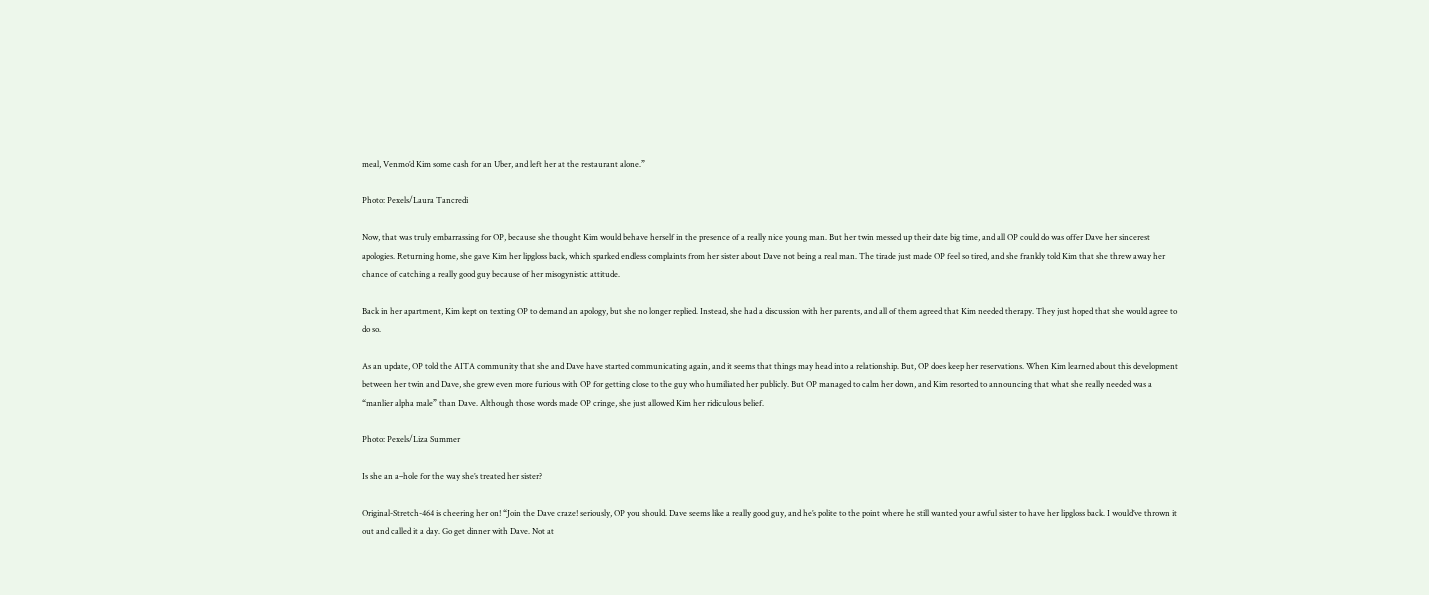meal, Venmo’d Kim some cash for an Uber, and left her at the restaurant alone.”

Photo: Pexels/Laura Tancredi

Now, that was truly embarrassing for OP, because she thought Kim would behave herself in the presence of a really nice young man. But her twin messed up their date big time, and all OP could do was offer Dave her sincerest apologies. Returning home, she gave Kim her lipgloss back, which sparked endless complaints from her sister about Dave not being a real man. The tirade just made OP feel so tired, and she frankly told Kim that she threw away her chance of catching a really good guy because of her misogynistic attitude.

Back in her apartment, Kim kept on texting OP to demand an apology, but she no longer replied. Instead, she had a discussion with her parents, and all of them agreed that Kim needed therapy. They just hoped that she would agree to do so.

As an update, OP told the AITA community that she and Dave have started communicating again, and it seems that things may head into a relationship. But, OP does keep her reservations. When Kim learned about this development between her twin and Dave, she grew even more furious with OP for getting close to the guy who humiliated her publicly. But OP managed to calm her down, and Kim resorted to announcing that what she really needed was a “manlier alpha male” than Dave. Although those words made OP cringe, she just allowed Kim her ridiculous belief.

Photo: Pexels/Liza Summer

Is she an a–hole for the way she’s treated her sister?

Original-Stretch-464 is cheering her on! “Join the Dave craze! seriously, OP you should. Dave seems like a really good guy, and he’s polite to the point where he still wanted your awful sister to have her lipgloss back. I would’ve thrown it out and called it a day. Go get dinner with Dave. Not at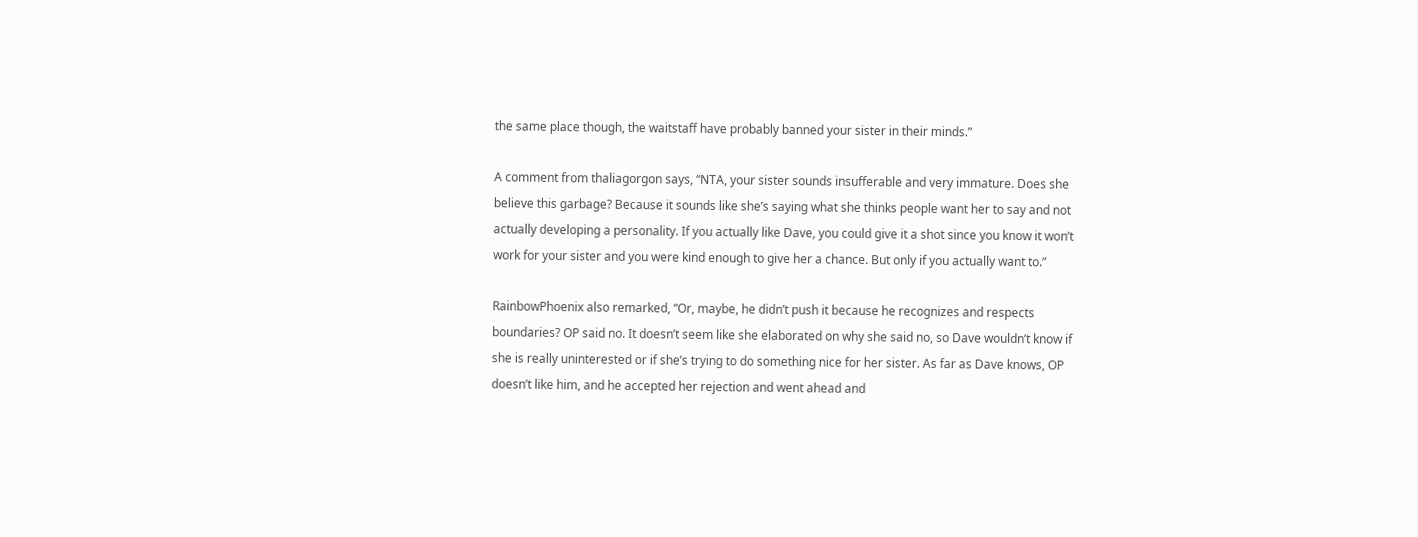the same place though, the waitstaff have probably banned your sister in their minds.”

A comment from thaliagorgon says, “NTA, your sister sounds insufferable and very immature. Does she believe this garbage? Because it sounds like she’s saying what she thinks people want her to say and not actually developing a personality. If you actually like Dave, you could give it a shot since you know it won’t work for your sister and you were kind enough to give her a chance. But only if you actually want to.”

RainbowPhoenix also remarked, “Or, maybe, he didn’t push it because he recognizes and respects boundaries? OP said no. It doesn’t seem like she elaborated on why she said no, so Dave wouldn’t know if she is really uninterested or if she’s trying to do something nice for her sister. As far as Dave knows, OP doesn’t like him, and he accepted her rejection and went ahead and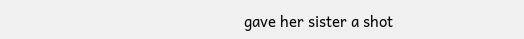gave her sister a shot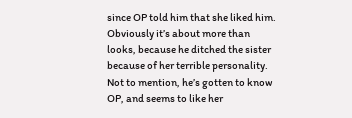since OP told him that she liked him. Obviously it’s about more than looks, because he ditched the sister because of her terrible personality. Not to mention, he’s gotten to know OP, and seems to like her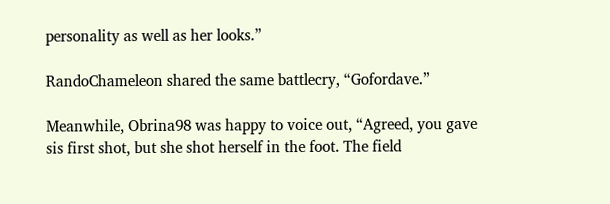personality as well as her looks.”

RandoChameleon shared the same battlecry, “Gofordave.”

Meanwhile, Obrina98 was happy to voice out, “Agreed, you gave sis first shot, but she shot herself in the foot. The field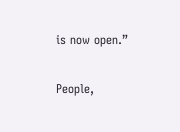is now open.”

People,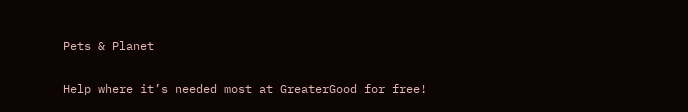Pets & Planet

Help where it’s needed most at GreaterGood for free!